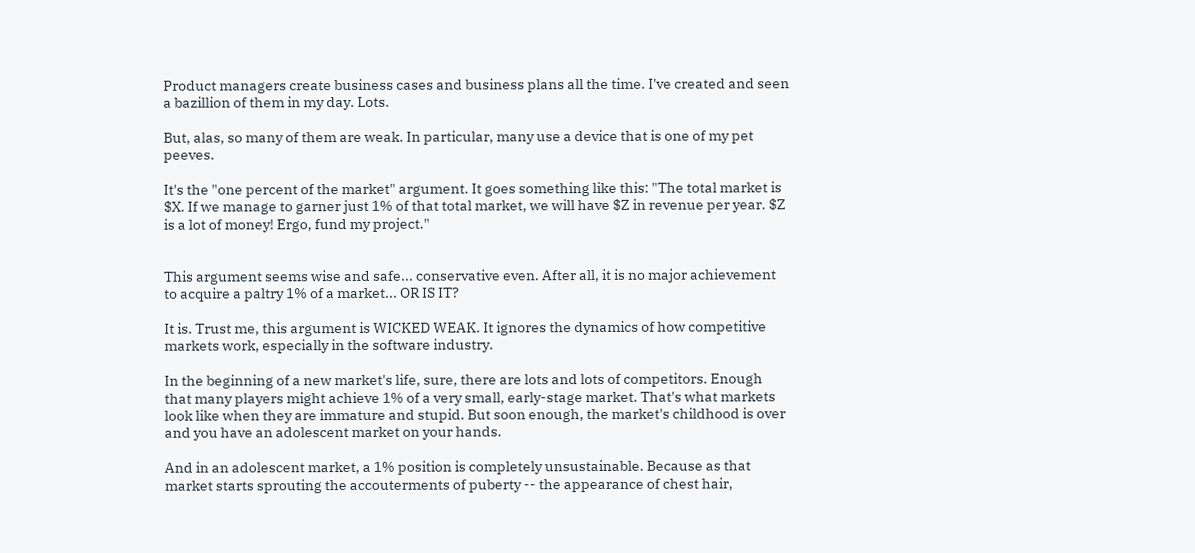Product managers create business cases and business plans all the time. I've created and seen a bazillion of them in my day. Lots.

But, alas, so many of them are weak. In particular, many use a device that is one of my pet peeves.

It's the "one percent of the market" argument. It goes something like this: "The total market is $X. If we manage to garner just 1% of that total market, we will have $Z in revenue per year. $Z is a lot of money! Ergo, fund my project."


This argument seems wise and safe... conservative even. After all, it is no major achievement to acquire a paltry 1% of a market... OR IS IT?

It is. Trust me, this argument is WICKED WEAK. It ignores the dynamics of how competitive markets work, especially in the software industry.

In the beginning of a new market's life, sure, there are lots and lots of competitors. Enough that many players might achieve 1% of a very small, early-stage market. That's what markets look like when they are immature and stupid. But soon enough, the market's childhood is over and you have an adolescent market on your hands.

And in an adolescent market, a 1% position is completely unsustainable. Because as that market starts sprouting the accouterments of puberty -- the appearance of chest hair,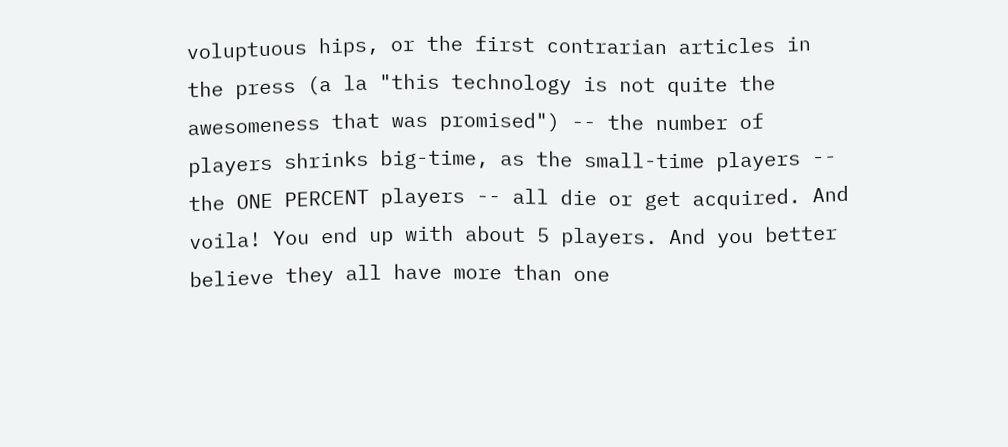voluptuous hips, or the first contrarian articles in the press (a la "this technology is not quite the awesomeness that was promised") -- the number of players shrinks big-time, as the small-time players -- the ONE PERCENT players -- all die or get acquired. And voila! You end up with about 5 players. And you better believe they all have more than one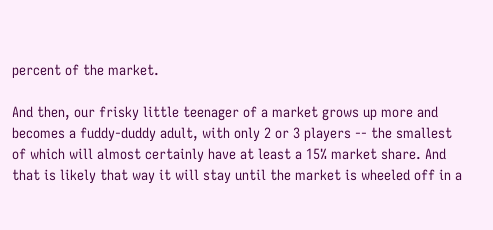percent of the market.

And then, our frisky little teenager of a market grows up more and becomes a fuddy-duddy adult, with only 2 or 3 players -- the smallest of which will almost certainly have at least a 15% market share. And that is likely that way it will stay until the market is wheeled off in a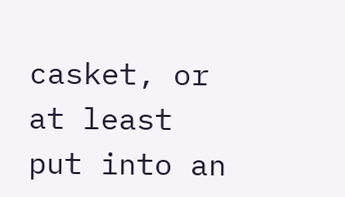casket, or at least put into an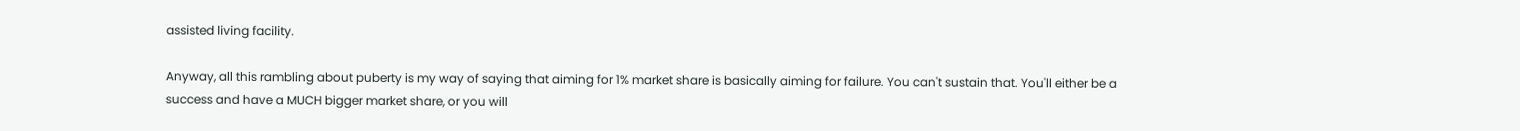assisted living facility.

Anyway, all this rambling about puberty is my way of saying that aiming for 1% market share is basically aiming for failure. You can't sustain that. You'll either be a success and have a MUCH bigger market share, or you will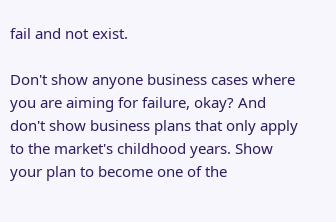fail and not exist.

Don't show anyone business cases where you are aiming for failure, okay? And don't show business plans that only apply to the market's childhood years. Show your plan to become one of the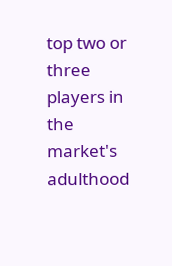top two or three players in the market's adulthood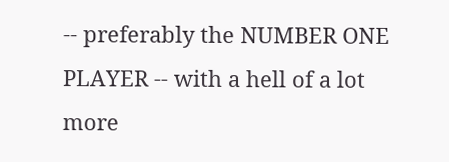-- preferably the NUMBER ONE PLAYER -- with a hell of a lot more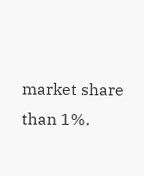market share than 1%.